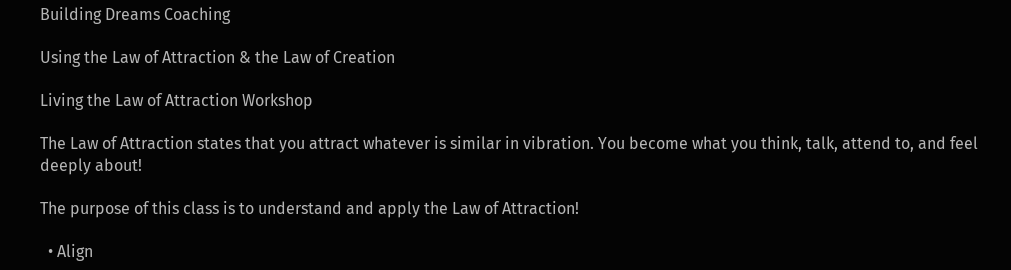Building Dreams Coaching

Using the Law of Attraction & the Law of Creation

Living the Law of Attraction Workshop

The Law of Attraction states that you attract whatever is similar in vibration. You become what you think, talk, attend to, and feel deeply about!

The purpose of this class is to understand and apply the Law of Attraction!

  • Align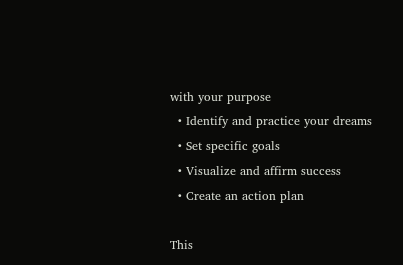with your purpose
  • Identify and practice your dreams
  • Set specific goals
  • Visualize and affirm success
  • Create an action plan

This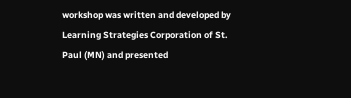workshop was written and developed by Learning Strategies Corporation of St. Paul (MN) and presented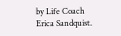by Life Coach Erica Sandquist.